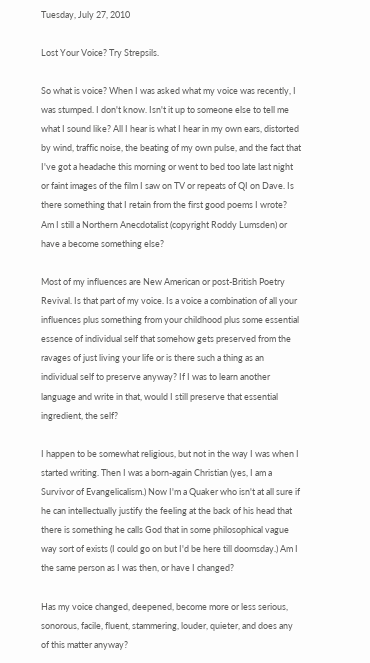Tuesday, July 27, 2010

Lost Your Voice? Try Strepsils.

So what is voice? When I was asked what my voice was recently, I was stumped. I don't know. Isn't it up to someone else to tell me what I sound like? All I hear is what I hear in my own ears, distorted by wind, traffic noise, the beating of my own pulse, and the fact that I've got a headache this morning or went to bed too late last night or faint images of the film I saw on TV or repeats of QI on Dave. Is there something that I retain from the first good poems I wrote? Am I still a Northern Anecdotalist (copyright Roddy Lumsden) or have a become something else?

Most of my influences are New American or post-British Poetry Revival. Is that part of my voice. Is a voice a combination of all your influences plus something from your childhood plus some essential essence of individual self that somehow gets preserved from the ravages of just living your life or is there such a thing as an individual self to preserve anyway? If I was to learn another language and write in that, would I still preserve that essential ingredient, the self?

I happen to be somewhat religious, but not in the way I was when I started writing. Then I was a born-again Christian (yes, I am a Survivor of Evangelicalism.) Now I'm a Quaker who isn't at all sure if he can intellectually justify the feeling at the back of his head that there is something he calls God that in some philosophical vague way sort of exists (I could go on but I'd be here till doomsday.) Am I the same person as I was then, or have I changed?

Has my voice changed, deepened, become more or less serious, sonorous, facile, fluent, stammering, louder, quieter, and does any of this matter anyway?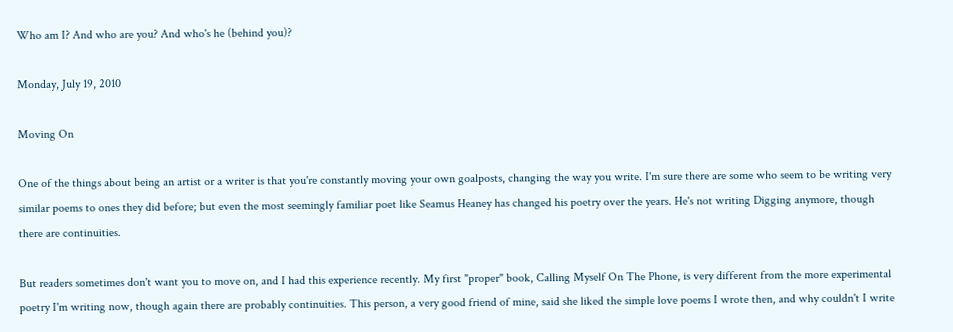Who am I? And who are you? And who's he (behind you)?

Monday, July 19, 2010

Moving On

One of the things about being an artist or a writer is that you're constantly moving your own goalposts, changing the way you write. I'm sure there are some who seem to be writing very similar poems to ones they did before; but even the most seemingly familiar poet like Seamus Heaney has changed his poetry over the years. He's not writing Digging anymore, though there are continuities.

But readers sometimes don't want you to move on, and I had this experience recently. My first "proper" book, Calling Myself On The Phone, is very different from the more experimental poetry I'm writing now, though again there are probably continuities. This person, a very good friend of mine, said she liked the simple love poems I wrote then, and why couldn't I write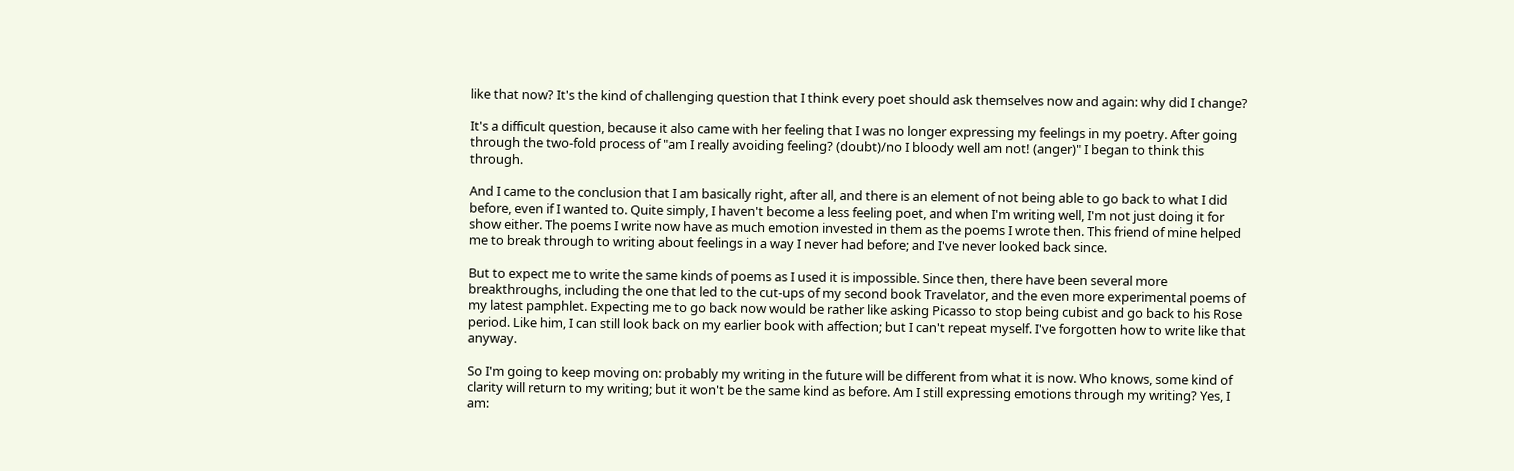like that now? It's the kind of challenging question that I think every poet should ask themselves now and again: why did I change?

It's a difficult question, because it also came with her feeling that I was no longer expressing my feelings in my poetry. After going through the two-fold process of "am I really avoiding feeling? (doubt)/no I bloody well am not! (anger)" I began to think this through.

And I came to the conclusion that I am basically right, after all, and there is an element of not being able to go back to what I did before, even if I wanted to. Quite simply, I haven't become a less feeling poet, and when I'm writing well, I'm not just doing it for show either. The poems I write now have as much emotion invested in them as the poems I wrote then. This friend of mine helped me to break through to writing about feelings in a way I never had before; and I've never looked back since.

But to expect me to write the same kinds of poems as I used it is impossible. Since then, there have been several more breakthroughs, including the one that led to the cut-ups of my second book Travelator, and the even more experimental poems of my latest pamphlet. Expecting me to go back now would be rather like asking Picasso to stop being cubist and go back to his Rose period. Like him, I can still look back on my earlier book with affection; but I can't repeat myself. I've forgotten how to write like that anyway.

So I'm going to keep moving on: probably my writing in the future will be different from what it is now. Who knows, some kind of clarity will return to my writing; but it won't be the same kind as before. Am I still expressing emotions through my writing? Yes, I am: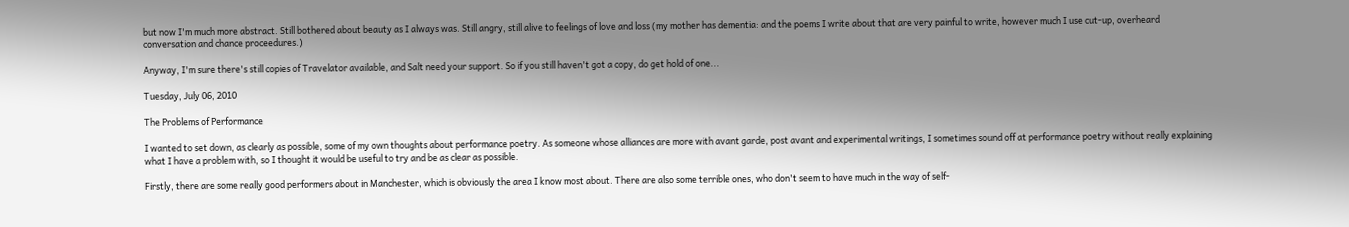but now I'm much more abstract. Still bothered about beauty as I always was. Still angry, still alive to feelings of love and loss (my mother has dementia: and the poems I write about that are very painful to write, however much I use cut-up, overheard conversation and chance proceedures.)

Anyway, I'm sure there's still copies of Travelator available, and Salt need your support. So if you still haven't got a copy, do get hold of one...

Tuesday, July 06, 2010

The Problems of Performance

I wanted to set down, as clearly as possible, some of my own thoughts about performance poetry. As someone whose alliances are more with avant garde, post avant and experimental writings, I sometimes sound off at performance poetry without really explaining what I have a problem with, so I thought it would be useful to try and be as clear as possible.

Firstly, there are some really good performers about in Manchester, which is obviously the area I know most about. There are also some terrible ones, who don't seem to have much in the way of self-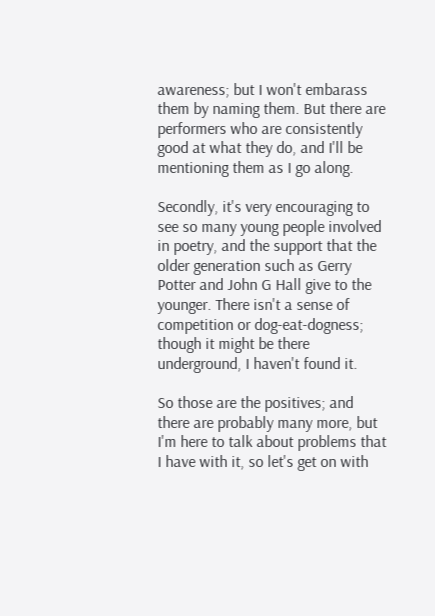awareness; but I won't embarass them by naming them. But there are performers who are consistently good at what they do, and I'll be mentioning them as I go along.

Secondly, it's very encouraging to see so many young people involved in poetry, and the support that the older generation such as Gerry Potter and John G Hall give to the younger. There isn't a sense of competition or dog-eat-dogness; though it might be there underground, I haven't found it.

So those are the positives; and there are probably many more, but I'm here to talk about problems that I have with it, so let's get on with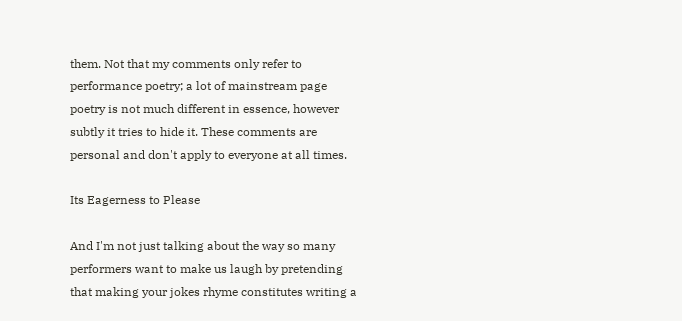them. Not that my comments only refer to performance poetry; a lot of mainstream page poetry is not much different in essence, however subtly it tries to hide it. These comments are personal and don't apply to everyone at all times.

Its Eagerness to Please

And I'm not just talking about the way so many performers want to make us laugh by pretending that making your jokes rhyme constitutes writing a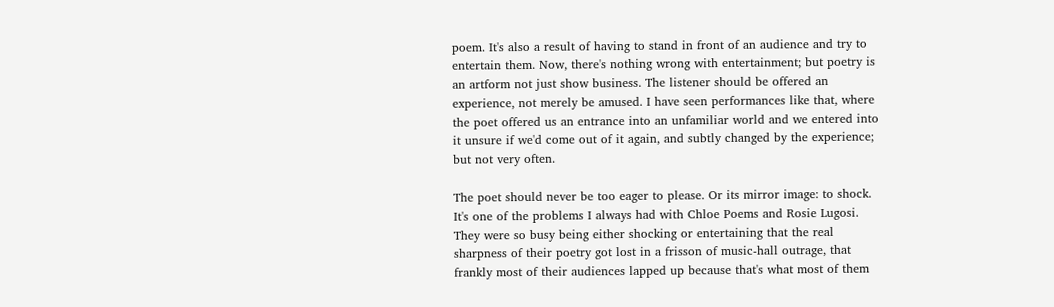poem. It's also a result of having to stand in front of an audience and try to entertain them. Now, there's nothing wrong with entertainment; but poetry is an artform not just show business. The listener should be offered an experience, not merely be amused. I have seen performances like that, where the poet offered us an entrance into an unfamiliar world and we entered into it unsure if we'd come out of it again, and subtly changed by the experience; but not very often.

The poet should never be too eager to please. Or its mirror image: to shock. It's one of the problems I always had with Chloe Poems and Rosie Lugosi. They were so busy being either shocking or entertaining that the real sharpness of their poetry got lost in a frisson of music-hall outrage, that frankly most of their audiences lapped up because that's what most of them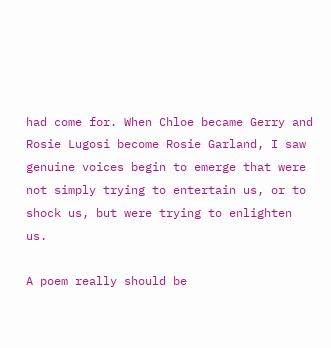had come for. When Chloe became Gerry and Rosie Lugosi become Rosie Garland, I saw genuine voices begin to emerge that were not simply trying to entertain us, or to shock us, but were trying to enlighten us.

A poem really should be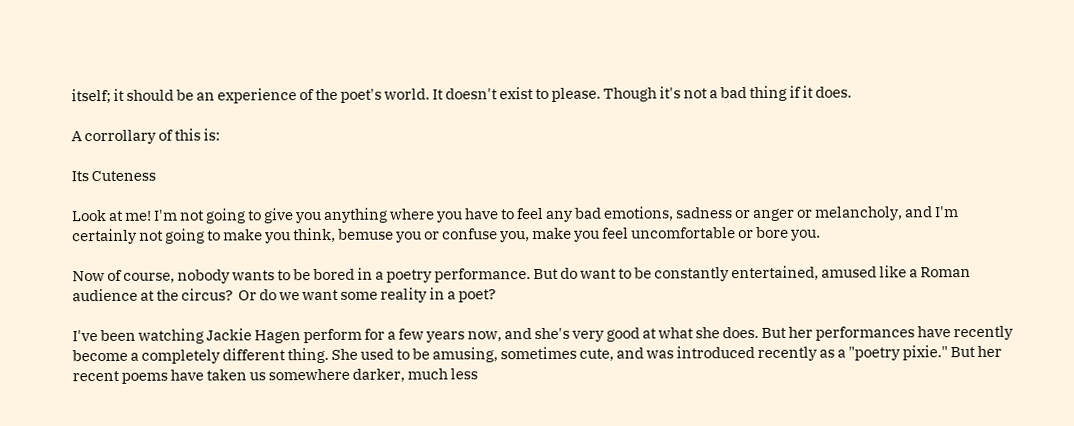itself; it should be an experience of the poet's world. It doesn't exist to please. Though it's not a bad thing if it does.

A corrollary of this is:

Its Cuteness

Look at me! I'm not going to give you anything where you have to feel any bad emotions, sadness or anger or melancholy, and I'm certainly not going to make you think, bemuse you or confuse you, make you feel uncomfortable or bore you.

Now of course, nobody wants to be bored in a poetry performance. But do want to be constantly entertained, amused like a Roman audience at the circus?  Or do we want some reality in a poet?

I've been watching Jackie Hagen perform for a few years now, and she's very good at what she does. But her performances have recently become a completely different thing. She used to be amusing, sometimes cute, and was introduced recently as a "poetry pixie." But her recent poems have taken us somewhere darker, much less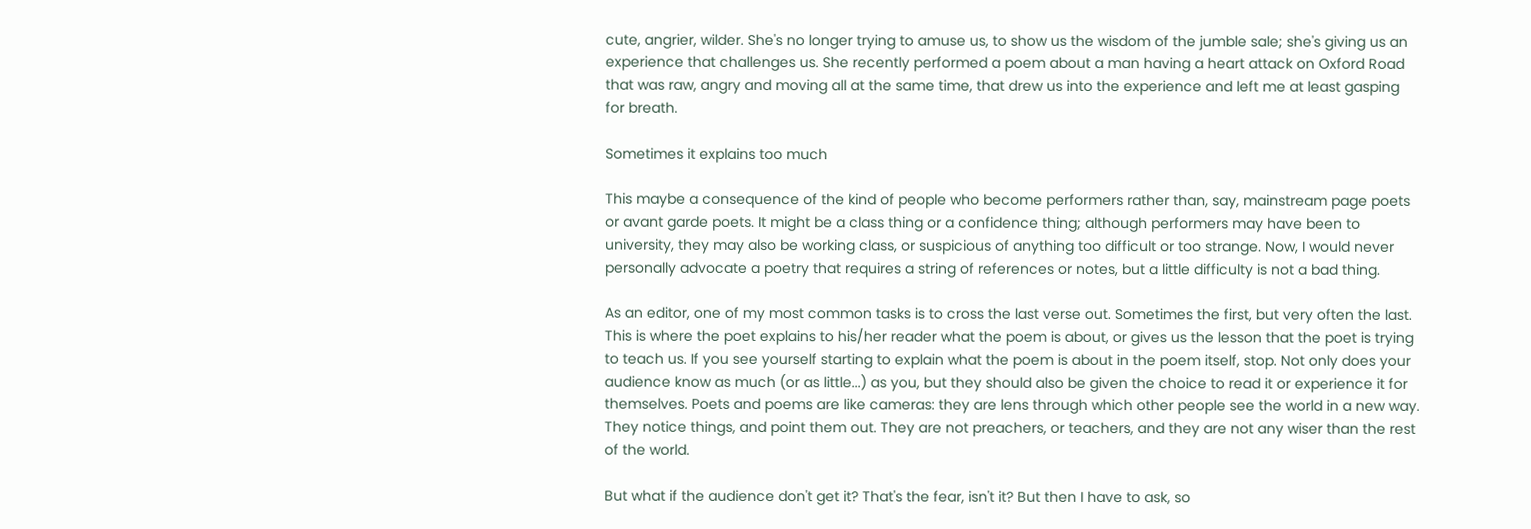cute, angrier, wilder. She's no longer trying to amuse us, to show us the wisdom of the jumble sale; she's giving us an experience that challenges us. She recently performed a poem about a man having a heart attack on Oxford Road that was raw, angry and moving all at the same time, that drew us into the experience and left me at least gasping for breath.

Sometimes it explains too much

This maybe a consequence of the kind of people who become performers rather than, say, mainstream page poets or avant garde poets. It might be a class thing or a confidence thing; although performers may have been to university, they may also be working class, or suspicious of anything too difficult or too strange. Now, I would never personally advocate a poetry that requires a string of references or notes, but a little difficulty is not a bad thing.

As an editor, one of my most common tasks is to cross the last verse out. Sometimes the first, but very often the last. This is where the poet explains to his/her reader what the poem is about, or gives us the lesson that the poet is trying to teach us. If you see yourself starting to explain what the poem is about in the poem itself, stop. Not only does your audience know as much (or as little...) as you, but they should also be given the choice to read it or experience it for themselves. Poets and poems are like cameras: they are lens through which other people see the world in a new way. They notice things, and point them out. They are not preachers, or teachers, and they are not any wiser than the rest of the world.

But what if the audience don't get it? That's the fear, isn't it? But then I have to ask, so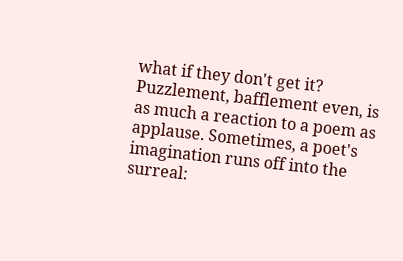what if they don't get it? Puzzlement, bafflement even, is as much a reaction to a poem as applause. Sometimes, a poet's imagination runs off into the surreal: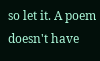so let it. A poem doesn't have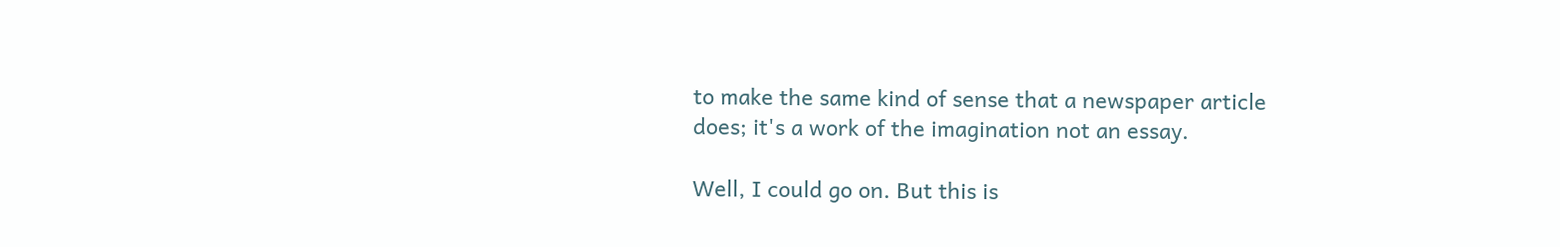to make the same kind of sense that a newspaper article does; it's a work of the imagination not an essay.

Well, I could go on. But this is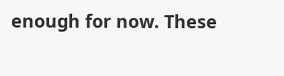enough for now. These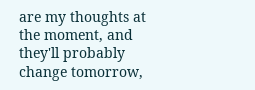are my thoughts at the moment, and they'll probably change tomorrow,